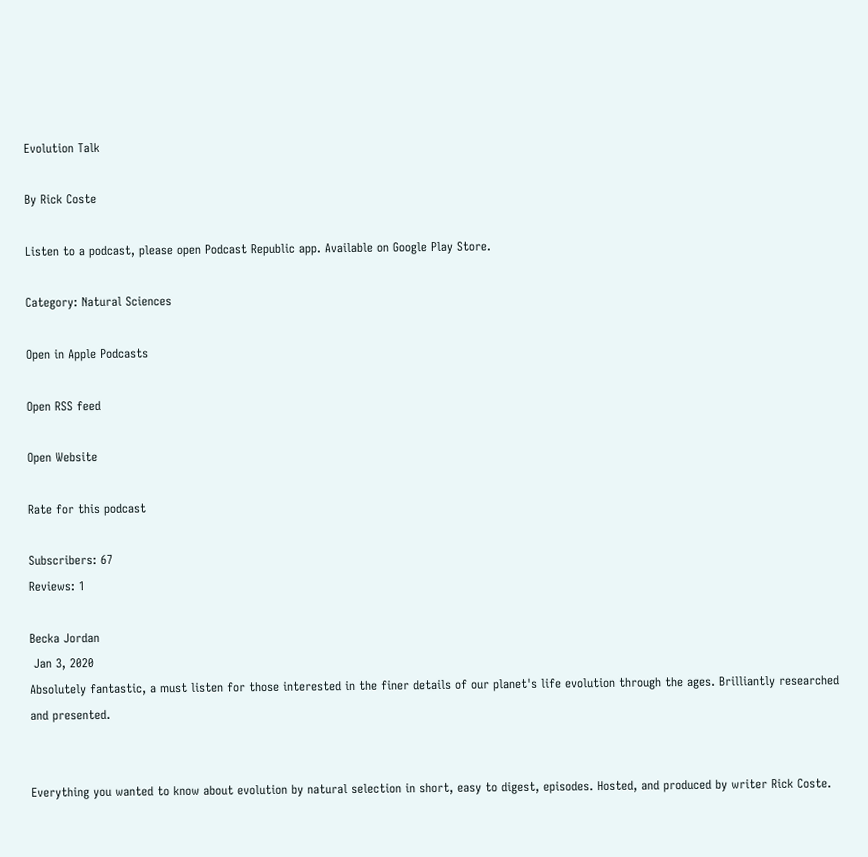Evolution Talk

By Rick Coste

Listen to a podcast, please open Podcast Republic app. Available on Google Play Store.

Category: Natural Sciences

Open in Apple Podcasts

Open RSS feed

Open Website

Rate for this podcast

Subscribers: 67
Reviews: 1

Becka Jordan
 Jan 3, 2020
Absolutely fantastic, a must listen for those interested in the finer details of our planet's life evolution through the ages. Brilliantly researched and presented.


Everything you wanted to know about evolution by natural selection in short, easy to digest, episodes. Hosted, and produced by writer Rick Coste.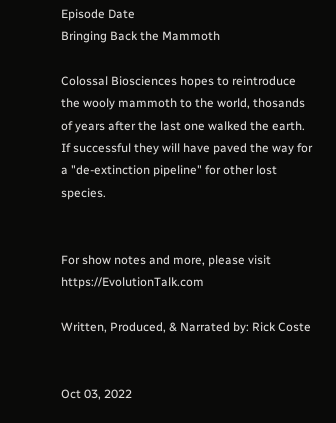Episode Date
Bringing Back the Mammoth

Colossal Biosciences hopes to reintroduce the wooly mammoth to the world, thosands of years after the last one walked the earth.  If successful they will have paved the way for a "de-extinction pipeline" for other lost species.


For show notes and more, please visit https://EvolutionTalk.com

Written, Produced, & Narrated by: Rick Coste


Oct 03, 2022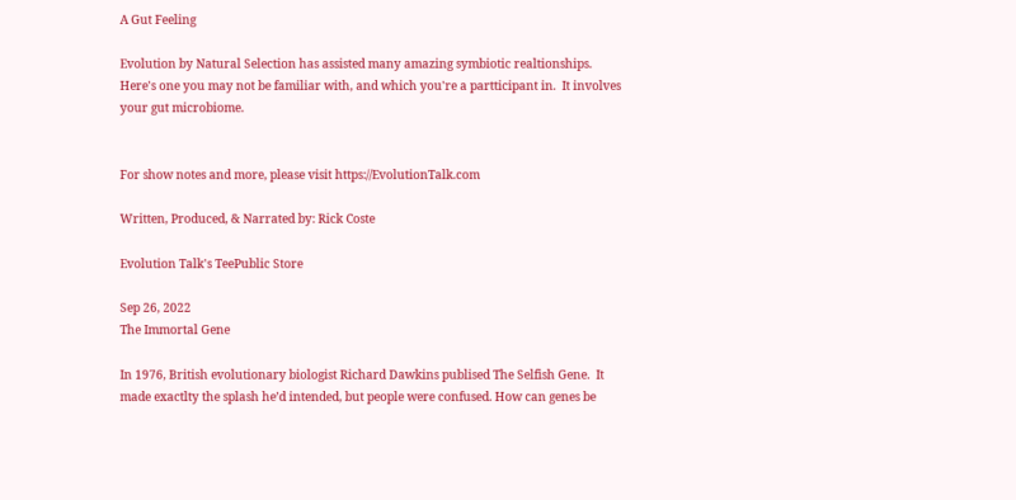A Gut Feeling

Evolution by Natural Selection has assisted many amazing symbiotic realtionships.  Here's one you may not be familiar with, and which you're a partticipant in.  It involves your gut microbiome.


For show notes and more, please visit https://EvolutionTalk.com

Written, Produced, & Narrated by: Rick Coste

Evolution Talk's TeePublic Store

Sep 26, 2022
The Immortal Gene

In 1976, British evolutionary biologist Richard Dawkins publised The Selfish Gene.  It made exactlty the splash he’d intended, but people were confused. How can genes be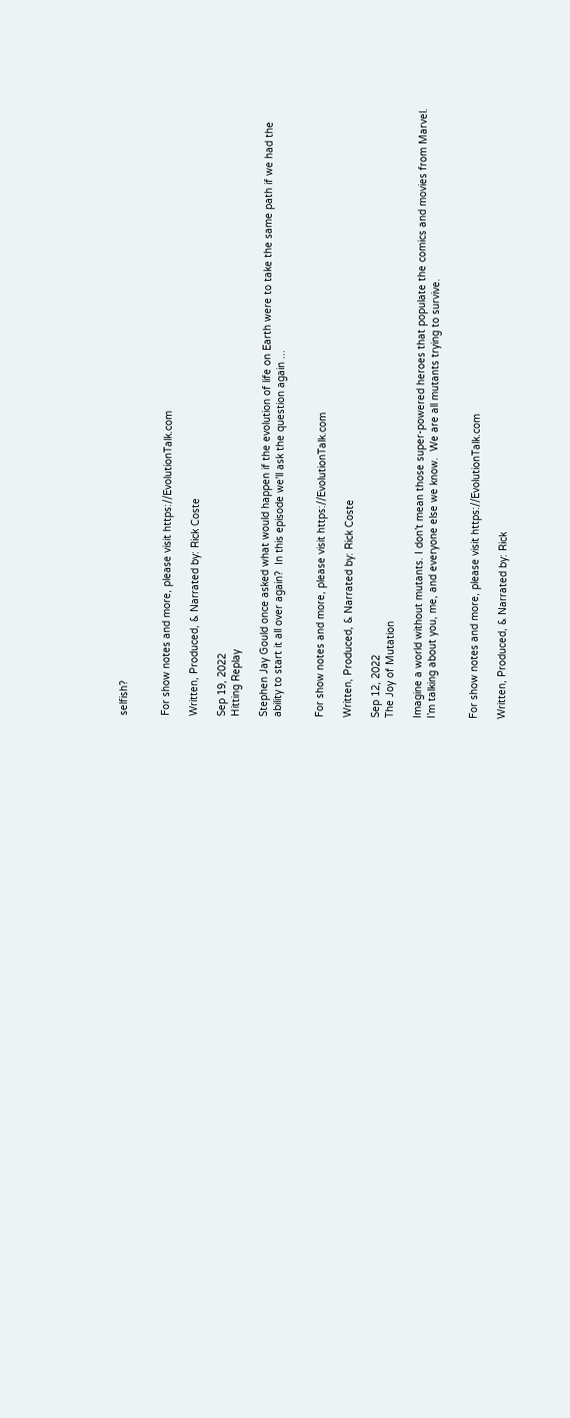selfish?


For show notes and more, please visit https://EvolutionTalk.com

Written, Produced, & Narrated by: Rick Coste

Sep 19, 2022
Hitting Replay

Stephen Jay Gould once asked what would happen if the evolution of life on Earth were to take the same path if we had the ability to start it all over again?  In this episode we'll ask the question again ...


For show notes and more, please visit https://EvolutionTalk.com

Written, Produced, & Narrated by: Rick Coste

Sep 12, 2022
The Joy of Mutation

Imagine a world without mutants. I don’t mean those super-powered heroes that populate the comics and movies from Marvel. I’m talking about you, me, and everyone else we know.  We are all mutants trying to survive.


For show notes and more, please visit https://EvolutionTalk.com

Written, Produced, & Narrated by: Rick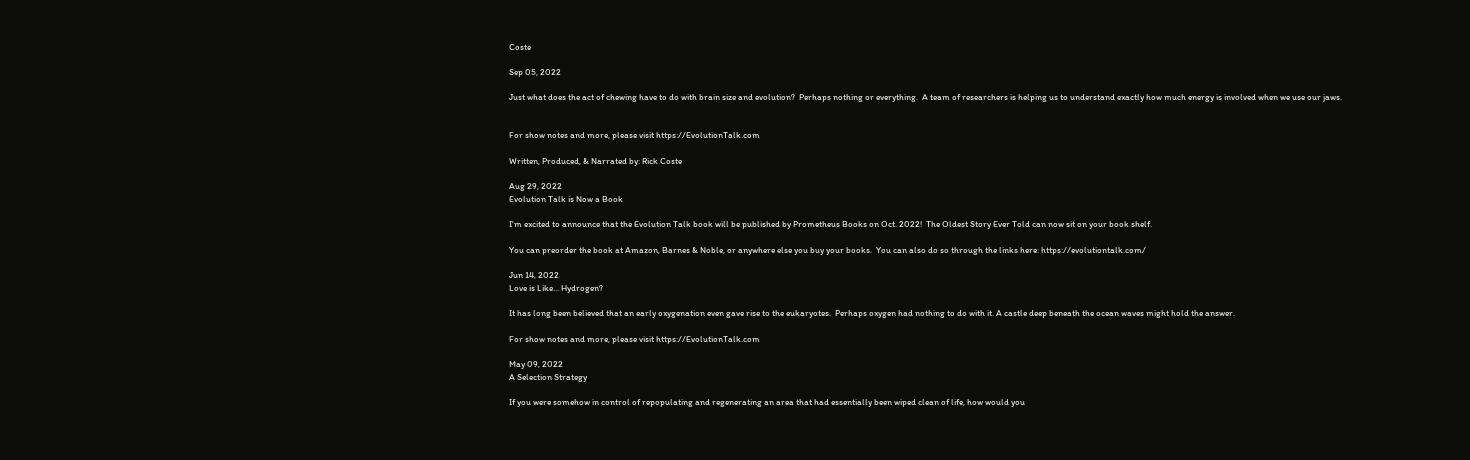Coste

Sep 05, 2022

Just what does the act of chewing have to do with brain size and evolution?  Perhaps nothing or everything.  A team of researchers is helping us to understand exactly how much energy is involved when we use our jaws.


For show notes and more, please visit https://EvolutionTalk.com

Written, Produced, & Narrated by: Rick Coste

Aug 29, 2022
Evolution Talk is Now a Book

I'm excited to announce that the Evolution Talk book will be published by Prometheus Books on Oct. 2022!  The Oldest Story Ever Told can now sit on your book shelf.

You can preorder the book at Amazon, Barnes & Noble, or anywhere else you buy your books.  You can also do so through the links here: https://evolutiontalk.com/

Jun 14, 2022
Love is Like... Hydrogen?

It has long been believed that an early oxygenation even gave rise to the eukaryotes.  Perhaps oxygen had nothing to do with it. A castle deep beneath the ocean waves might hold the answer.

For show notes and more, please visit https://EvolutionTalk.com

May 09, 2022
A Selection Strategy

If you were somehow in control of repopulating and regenerating an area that had essentially been wiped clean of life, how would you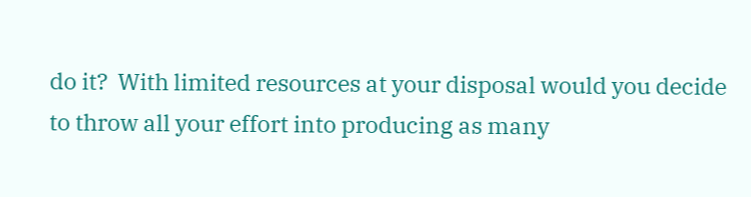do it?  With limited resources at your disposal would you decide to throw all your effort into producing as many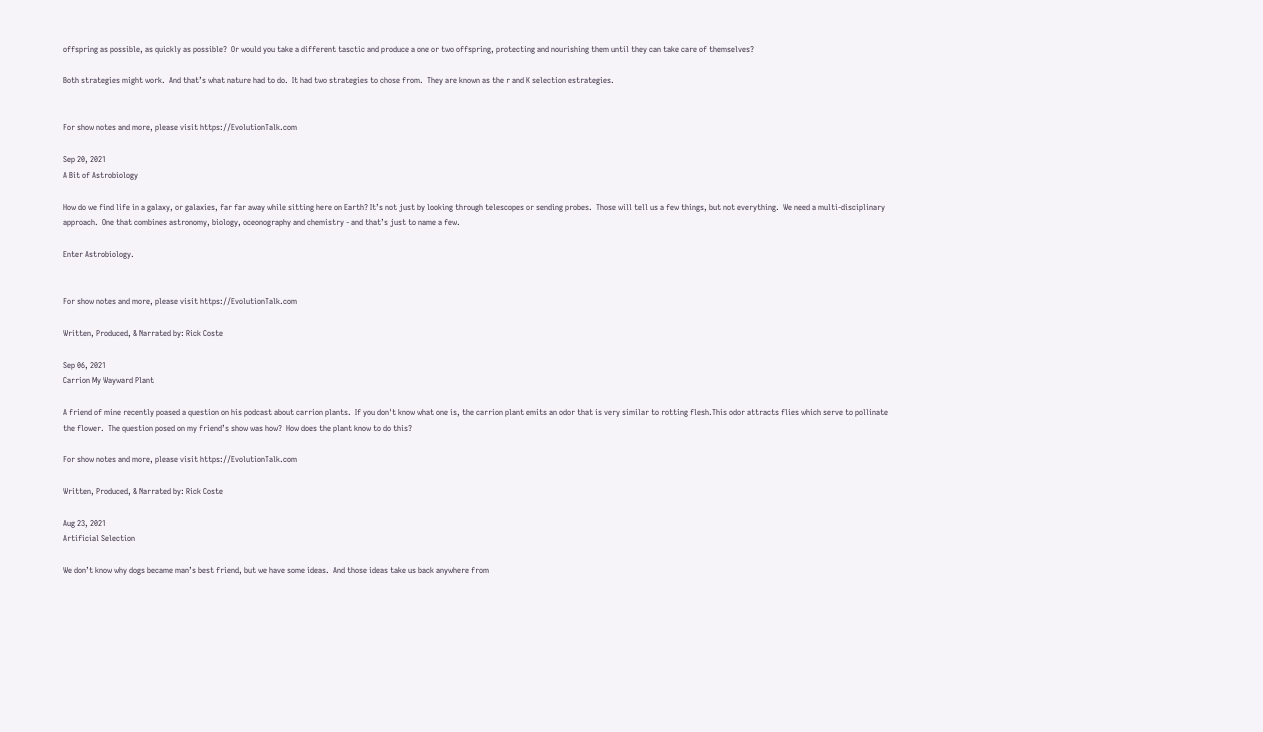offspring as possible, as quickly as possible?  Or would you take a different tasctic and produce a one or two offspring, protecting and nourishing them until they can take care of themselves?

Both strategies might work.  And that’s what nature had to do.  It had two strategies to chose from.  They are known as the r and K selection estrategies.


For show notes and more, please visit https://EvolutionTalk.com

Sep 20, 2021
A Bit of Astrobiology

How do we find life in a galaxy, or galaxies, far far away while sitting here on Earth? It’s not just by looking through telescopes or sending probes.  Those will tell us a few things, but not everything.  We need a multi-disciplinary approach.  One that combines astronomy, biology, oceonography and chemistry - and that’s just to name a few.

Enter Astrobiology.


For show notes and more, please visit https://EvolutionTalk.com

Written, Produced, & Narrated by: Rick Coste

Sep 06, 2021
Carrion My Wayward Plant

A friend of mine recently poased a question on his podcast about carrion plants.  If you don't know what one is, the carrion plant emits an odor that is very similar to rotting flesh.This odor attracts flies which serve to pollinate the flower.  The question posed on my friend’s show was how?  How does the plant know to do this?

For show notes and more, please visit https://EvolutionTalk.com

Written, Produced, & Narrated by: Rick Coste

Aug 23, 2021
Artificial Selection

We don’t know why dogs became man’s best friend, but we have some ideas.  And those ideas take us back anywhere from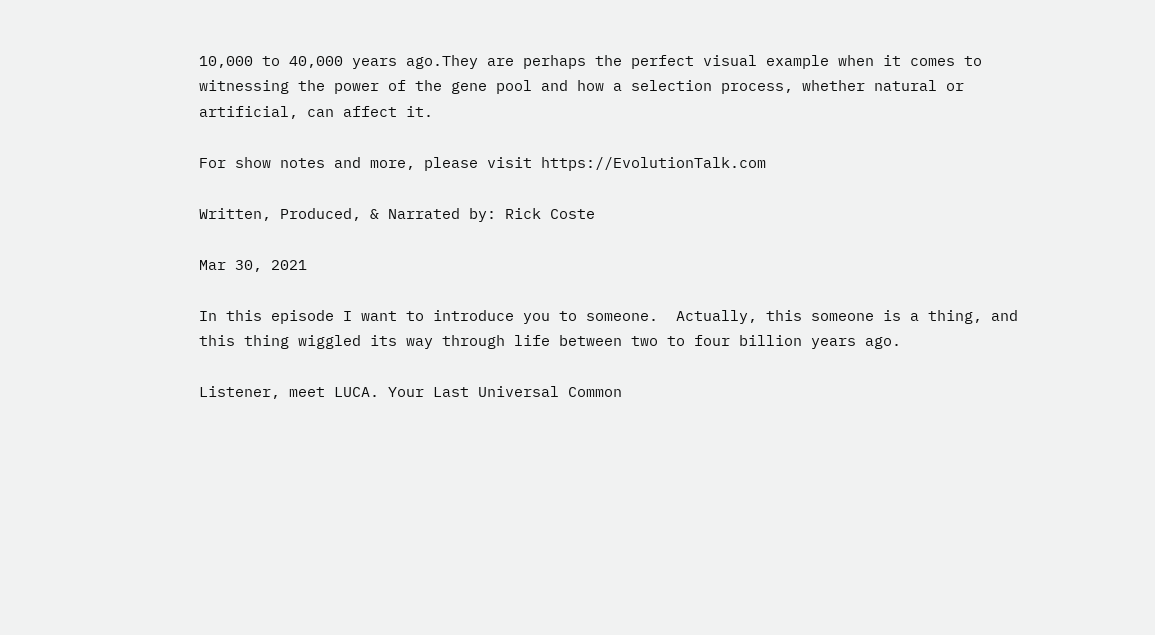10,000 to 40,000 years ago.They are perhaps the perfect visual example when it comes to witnessing the power of the gene pool and how a selection process, whether natural or artificial, can affect it.

For show notes and more, please visit https://EvolutionTalk.com

Written, Produced, & Narrated by: Rick Coste

Mar 30, 2021

In this episode I want to introduce you to someone.  Actually, this someone is a thing, and this thing wiggled its way through life between two to four billion years ago.

Listener, meet LUCA. Your Last Universal Common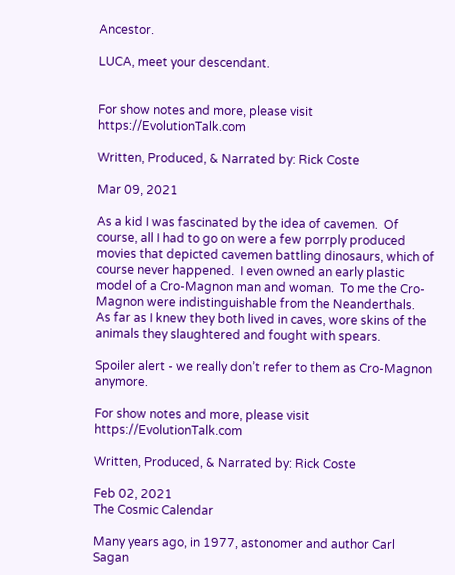Ancestor.

LUCA, meet your descendant.


For show notes and more, please visit https://EvolutionTalk.com

Written, Produced, & Narrated by: Rick Coste

Mar 09, 2021

As a kid I was fascinated by the idea of cavemen.  Of course, all I had to go on were a few porrply produced movies that depicted cavemen battling dinosaurs, which of course never happened.  I even owned an early plastic model of a Cro-Magnon man and woman.  To me the Cro-Magnon were indistinguishable from the Neanderthals.  As far as I knew they both lived in caves, wore skins of the animals they slaughtered and fought with spears.

Spoiler alert - we really don’t refer to them as Cro-Magnon anymore.

For show notes and more, please visit https://EvolutionTalk.com

Written, Produced, & Narrated by: Rick Coste

Feb 02, 2021
The Cosmic Calendar

Many years ago, in 1977, astonomer and author Carl Sagan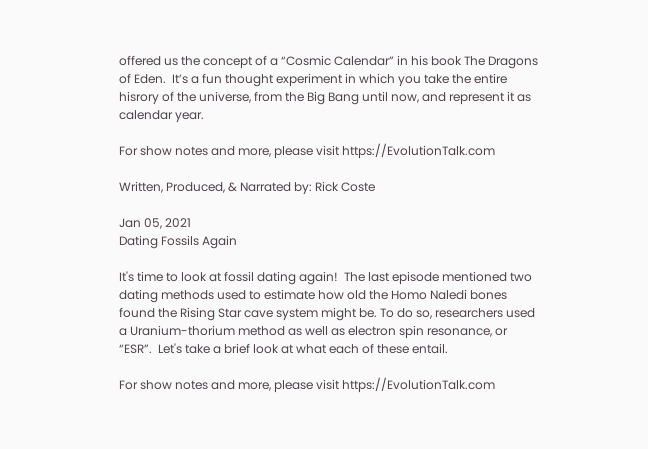offered us the concept of a “Cosmic Calendar” in his book The Dragons of Eden.  It’s a fun thought experiment in which you take the entire hisrory of the universe, from the Big Bang until now, and represent it as calendar year.

For show notes and more, please visit https://EvolutionTalk.com

Written, Produced, & Narrated by: Rick Coste

Jan 05, 2021
Dating Fossils Again

It's time to look at fossil dating again!  The last episode mentioned two dating methods used to estimate how old the Homo Naledi bones found the Rising Star cave system might be. To do so, researchers used a Uranium-thorium method as well as electron spin resonance, or “ESR”.  Let's take a brief look at what each of these entail.

For show notes and more, please visit https://EvolutionTalk.com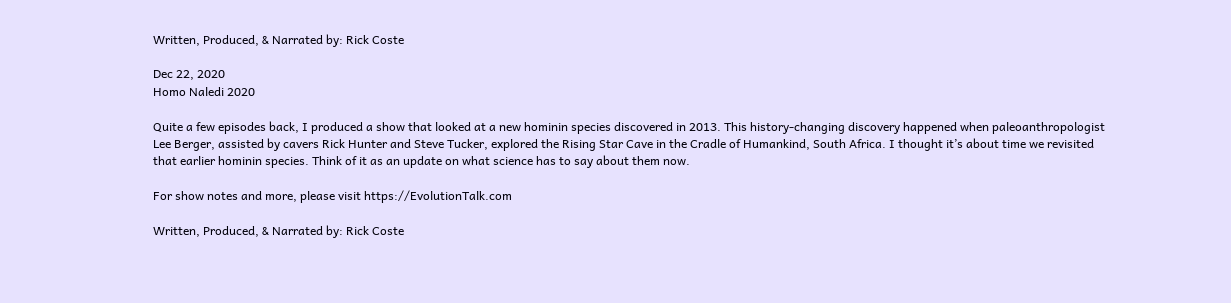Written, Produced, & Narrated by: Rick Coste

Dec 22, 2020
Homo Naledi 2020

Quite a few episodes back, I produced a show that looked at a new hominin species discovered in 2013. This history-changing discovery happened when paleoanthropologist Lee Berger, assisted by cavers Rick Hunter and Steve Tucker, explored the Rising Star Cave in the Cradle of Humankind, South Africa. I thought it’s about time we revisited that earlier hominin species. Think of it as an update on what science has to say about them now.

For show notes and more, please visit https://EvolutionTalk.com

Written, Produced, & Narrated by: Rick Coste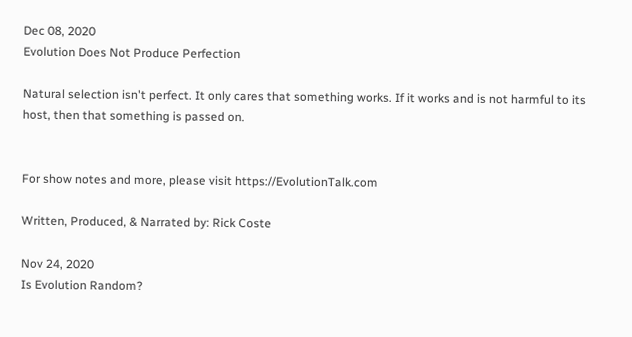Dec 08, 2020
Evolution Does Not Produce Perfection

Natural selection isn't perfect. It only cares that something works. If it works and is not harmful to its host, then that something is passed on.


For show notes and more, please visit https://EvolutionTalk.com

Written, Produced, & Narrated by: Rick Coste

Nov 24, 2020
Is Evolution Random?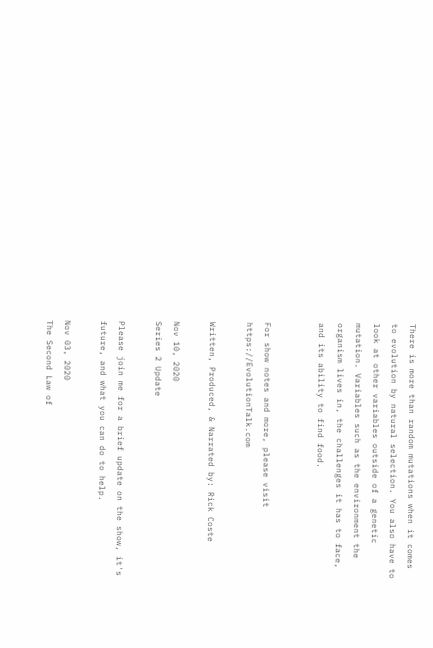There is more than random mutations when it comes to evolution by natural selection. You also have to look at other variables outside of a genetic mutation. Variables such as the environment the organism lives in, the challenges it has to face, and its ability to find food.


For show notes and more, please visit https://EvolutionTalk.com

Written, Produced, & Narrated by: Rick Coste

Nov 10, 2020
Series 2 Update

Please join me for a brief update on the show, it's future, and what you can do to help.

Nov 03, 2020
The Second Law of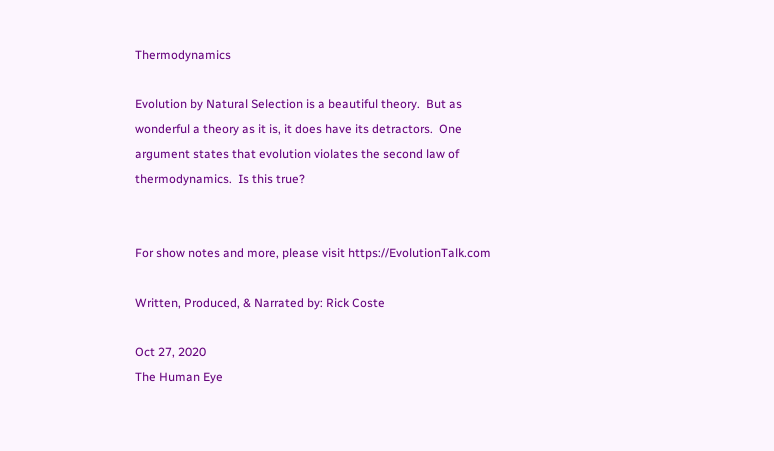Thermodynamics

Evolution by Natural Selection is a beautiful theory.  But as wonderful a theory as it is, it does have its detractors.  One argument states that evolution violates the second law of thermodynamics.  Is this true?


For show notes and more, please visit https://EvolutionTalk.com

Written, Produced, & Narrated by: Rick Coste

Oct 27, 2020
The Human Eye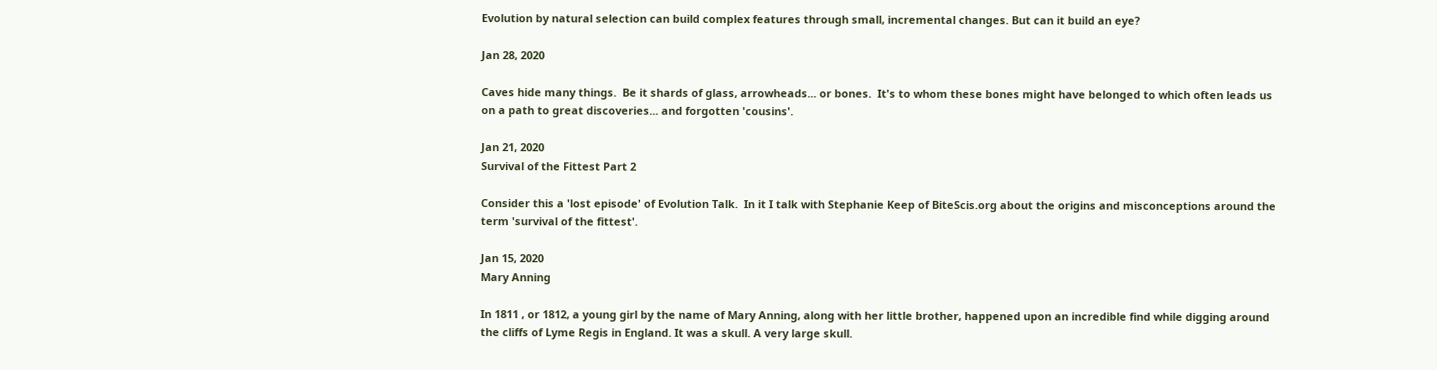Evolution by natural selection can build complex features through small, incremental changes. But can it build an eye?

Jan 28, 2020

Caves hide many things.  Be it shards of glass, arrowheads... or bones.  It's to whom these bones might have belonged to which often leads us on a path to great discoveries... and forgotten 'cousins'.

Jan 21, 2020
Survival of the Fittest Part 2

Consider this a 'lost episode' of Evolution Talk.  In it I talk with Stephanie Keep of BiteScis.org about the origins and misconceptions around the term 'survival of the fittest'.

Jan 15, 2020
Mary Anning

In 1811 , or 1812, a young girl by the name of Mary Anning, along with her little brother, happened upon an incredible find while digging around the cliffs of Lyme Regis in England. It was a skull. A very large skull.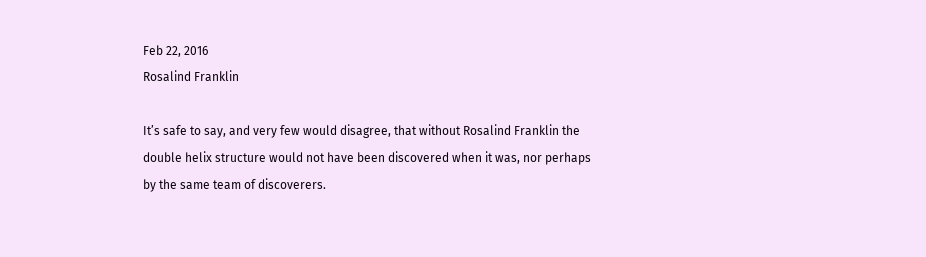Feb 22, 2016
Rosalind Franklin

It’s safe to say, and very few would disagree, that without Rosalind Franklin the double helix structure would not have been discovered when it was, nor perhaps by the same team of discoverers.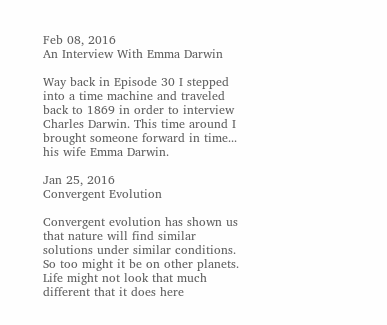Feb 08, 2016
An Interview With Emma Darwin

Way back in Episode 30 I stepped into a time machine and traveled back to 1869 in order to interview Charles Darwin. This time around I brought someone forward in time... his wife Emma Darwin.

Jan 25, 2016
Convergent Evolution

Convergent evolution has shown us that nature will find similar solutions under similar conditions. So too might it be on other planets. Life might not look that much different that it does here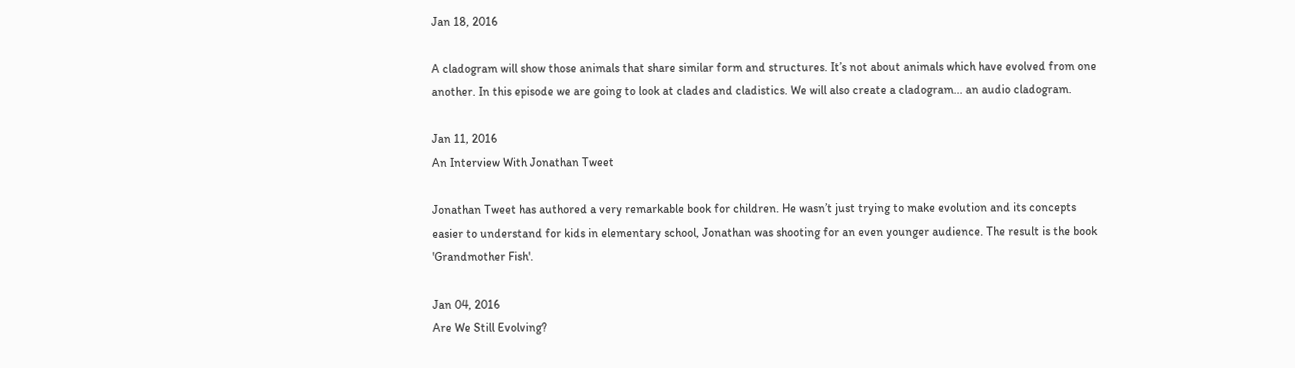Jan 18, 2016

A cladogram will show those animals that share similar form and structures. It’s not about animals which have evolved from one another. In this episode we are going to look at clades and cladistics. We will also create a cladogram... an audio cladogram.

Jan 11, 2016
An Interview With Jonathan Tweet

Jonathan Tweet has authored a very remarkable book for children. He wasn’t just trying to make evolution and its concepts easier to understand for kids in elementary school, Jonathan was shooting for an even younger audience. The result is the book 'Grandmother Fish'.

Jan 04, 2016
Are We Still Evolving?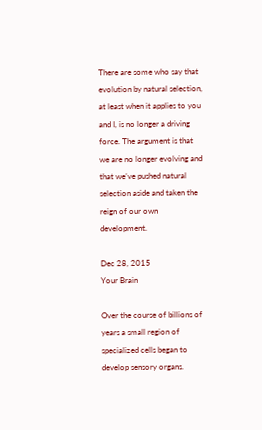There are some who say that evolution by natural selection, at least when it applies to you and I, is no longer a driving force. The argument is that we are no longer evolving and that we’ve pushed natural selection aside and taken the reign of our own development.

Dec 28, 2015
Your Brain

Over the course of billions of years a small region of specialized cells began to develop sensory organs.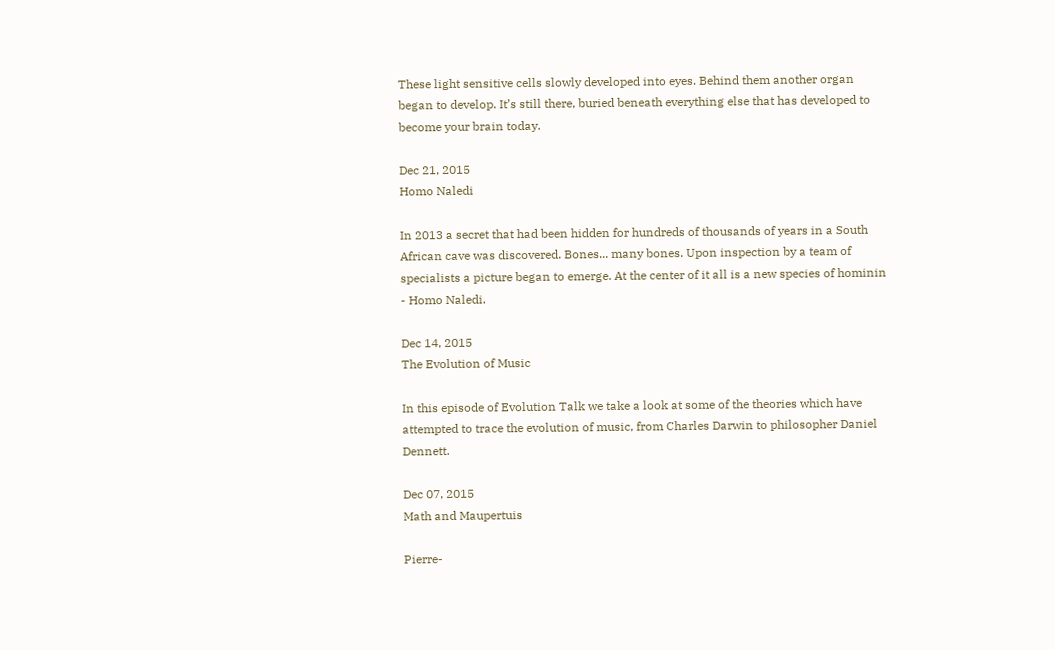These light sensitive cells slowly developed into eyes. Behind them another organ began to develop. It’s still there, buried beneath everything else that has developed to become your brain today.

Dec 21, 2015
Homo Naledi

In 2013 a secret that had been hidden for hundreds of thousands of years in a South African cave was discovered. Bones... many bones. Upon inspection by a team of specialists a picture began to emerge. At the center of it all is a new species of hominin - Homo Naledi.

Dec 14, 2015
The Evolution of Music

In this episode of Evolution Talk we take a look at some of the theories which have attempted to trace the evolution of music, from Charles Darwin to philosopher Daniel Dennett.

Dec 07, 2015
Math and Maupertuis

Pierre-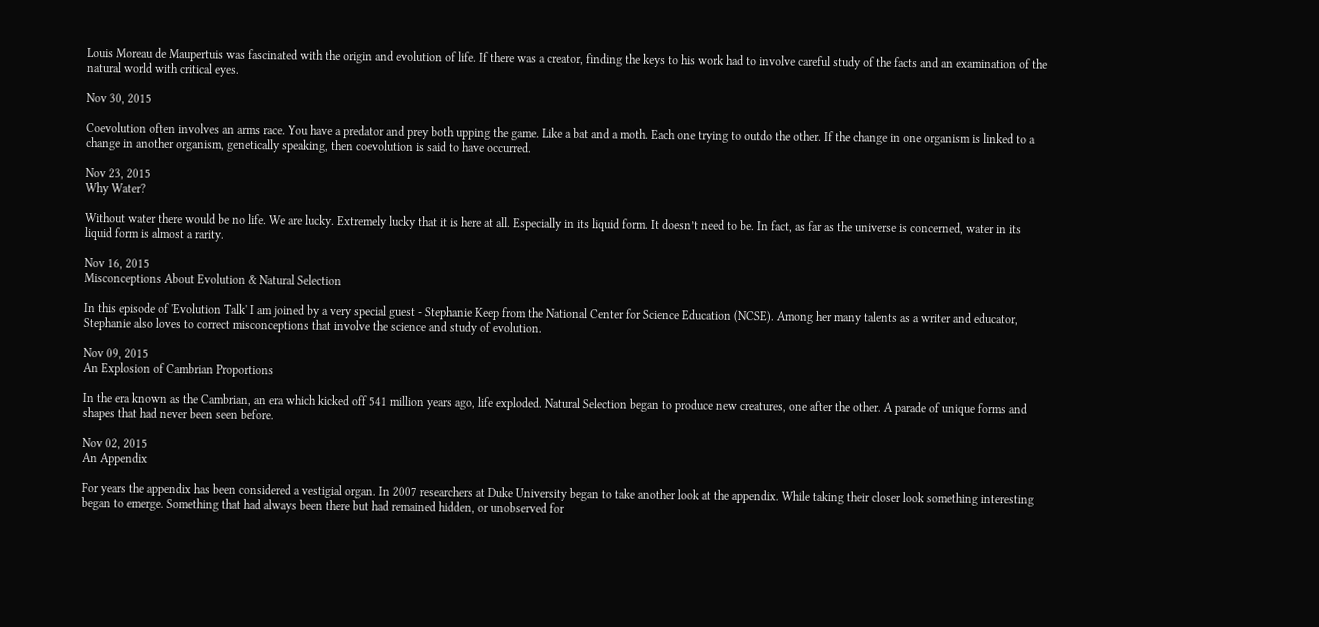Louis Moreau de Maupertuis was fascinated with the origin and evolution of life. If there was a creator, finding the keys to his work had to involve careful study of the facts and an examination of the natural world with critical eyes.

Nov 30, 2015

Coevolution often involves an arms race. You have a predator and prey both upping the game. Like a bat and a moth. Each one trying to outdo the other. If the change in one organism is linked to a change in another organism, genetically speaking, then coevolution is said to have occurred.

Nov 23, 2015
Why Water?

Without water there would be no life. We are lucky. Extremely lucky that it is here at all. Especially in its liquid form. It doesn’t need to be. In fact, as far as the universe is concerned, water in its liquid form is almost a rarity.

Nov 16, 2015
Misconceptions About Evolution & Natural Selection

In this episode of 'Evolution Talk' I am joined by a very special guest - Stephanie Keep from the National Center for Science Education (NCSE). Among her many talents as a writer and educator, Stephanie also loves to correct misconceptions that involve the science and study of evolution.

Nov 09, 2015
An Explosion of Cambrian Proportions

In the era known as the Cambrian, an era which kicked off 541 million years ago, life exploded. Natural Selection began to produce new creatures, one after the other. A parade of unique forms and shapes that had never been seen before.

Nov 02, 2015
An Appendix

For years the appendix has been considered a vestigial organ. In 2007 researchers at Duke University began to take another look at the appendix. While taking their closer look something interesting began to emerge. Something that had always been there but had remained hidden, or unobserved for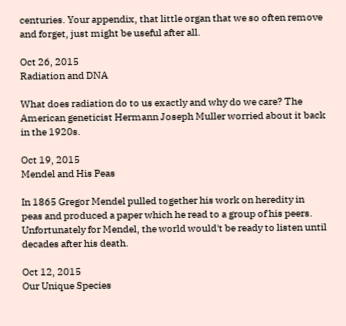centuries. Your appendix, that little organ that we so often remove and forget, just might be useful after all.

Oct 26, 2015
Radiation and DNA

What does radiation do to us exactly and why do we care? The American geneticist Hermann Joseph Muller worried about it back in the 1920s.

Oct 19, 2015
Mendel and His Peas

In 1865 Gregor Mendel pulled together his work on heredity in peas and produced a paper which he read to a group of his peers. Unfortunately for Mendel, the world would't be ready to listen until decades after his death.

Oct 12, 2015
Our Unique Species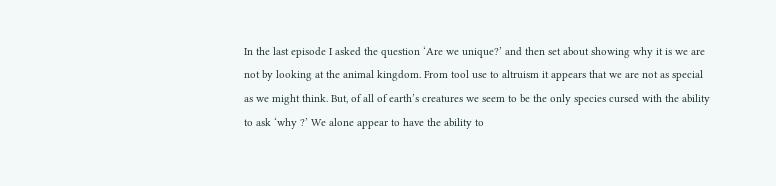In the last episode I asked the question ‘Are we unique?’ and then set about showing why it is we are not by looking at the animal kingdom. From tool use to altruism it appears that we are not as special as we might think. But, of all of earth’s creatures we seem to be the only species cursed with the ability to ask ‘why ?’ We alone appear to have the ability to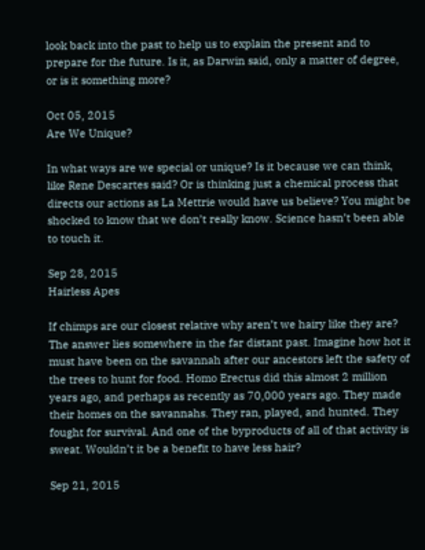look back into the past to help us to explain the present and to prepare for the future. Is it, as Darwin said, only a matter of degree, or is it something more?

Oct 05, 2015
Are We Unique?

In what ways are we special or unique? Is it because we can think, like Rene Descartes said? Or is thinking just a chemical process that directs our actions as La Mettrie would have us believe? You might be shocked to know that we don’t really know. Science hasn’t been able to touch it.

Sep 28, 2015
Hairless Apes

If chimps are our closest relative why aren’t we hairy like they are? The answer lies somewhere in the far distant past. Imagine how hot it must have been on the savannah after our ancestors left the safety of the trees to hunt for food. Homo Erectus did this almost 2 million years ago, and perhaps as recently as 70,000 years ago. They made their homes on the savannahs. They ran, played, and hunted. They fought for survival. And one of the byproducts of all of that activity is sweat. Wouldn’t it be a benefit to have less hair?

Sep 21, 2015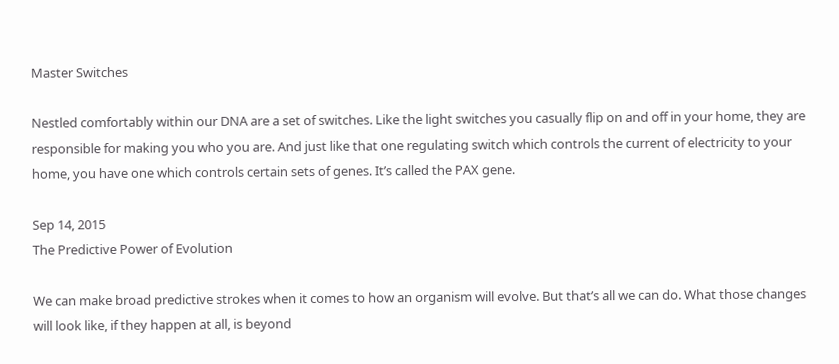Master Switches

Nestled comfortably within our DNA are a set of switches. Like the light switches you casually flip on and off in your home, they are responsible for making you who you are. And just like that one regulating switch which controls the current of electricity to your home, you have one which controls certain sets of genes. It’s called the PAX gene.

Sep 14, 2015
The Predictive Power of Evolution

We can make broad predictive strokes when it comes to how an organism will evolve. But that’s all we can do. What those changes will look like, if they happen at all, is beyond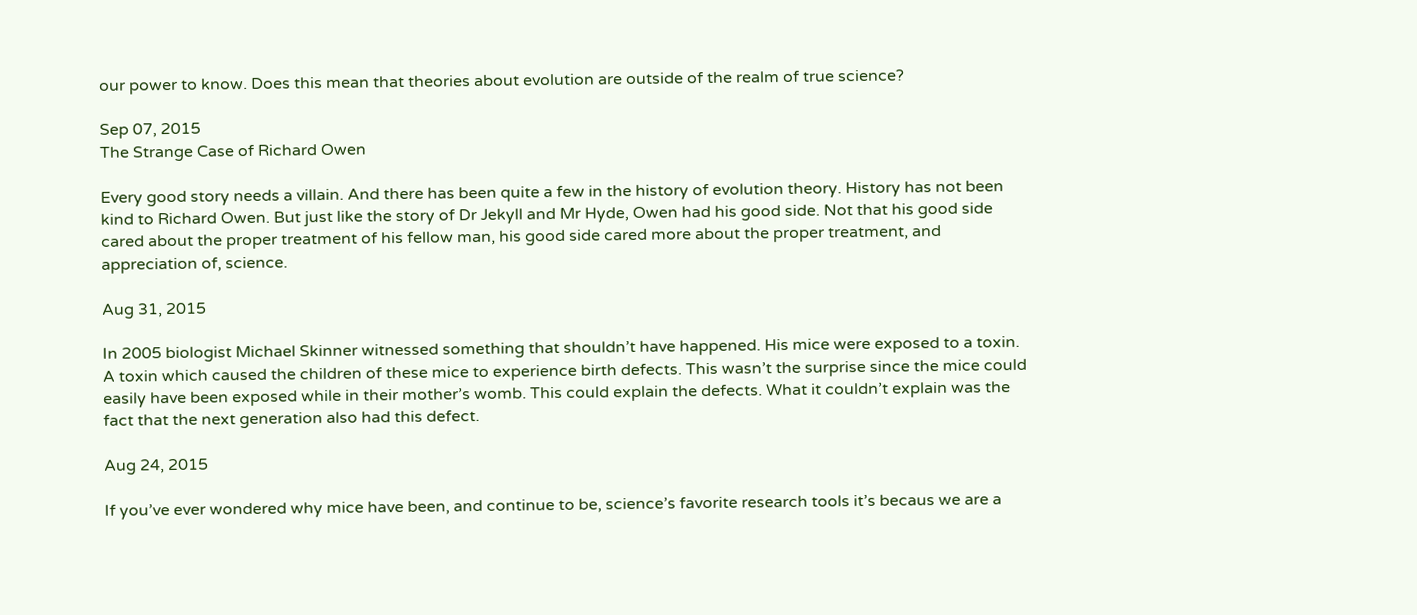our power to know. Does this mean that theories about evolution are outside of the realm of true science?

Sep 07, 2015
The Strange Case of Richard Owen

Every good story needs a villain. And there has been quite a few in the history of evolution theory. History has not been kind to Richard Owen. But just like the story of Dr Jekyll and Mr Hyde, Owen had his good side. Not that his good side cared about the proper treatment of his fellow man, his good side cared more about the proper treatment, and appreciation of, science.

Aug 31, 2015

In 2005 biologist Michael Skinner witnessed something that shouldn’t have happened. His mice were exposed to a toxin. A toxin which caused the children of these mice to experience birth defects. This wasn’t the surprise since the mice could easily have been exposed while in their mother’s womb. This could explain the defects. What it couldn’t explain was the fact that the next generation also had this defect.

Aug 24, 2015

If you’ve ever wondered why mice have been, and continue to be, science’s favorite research tools it’s becaus we are a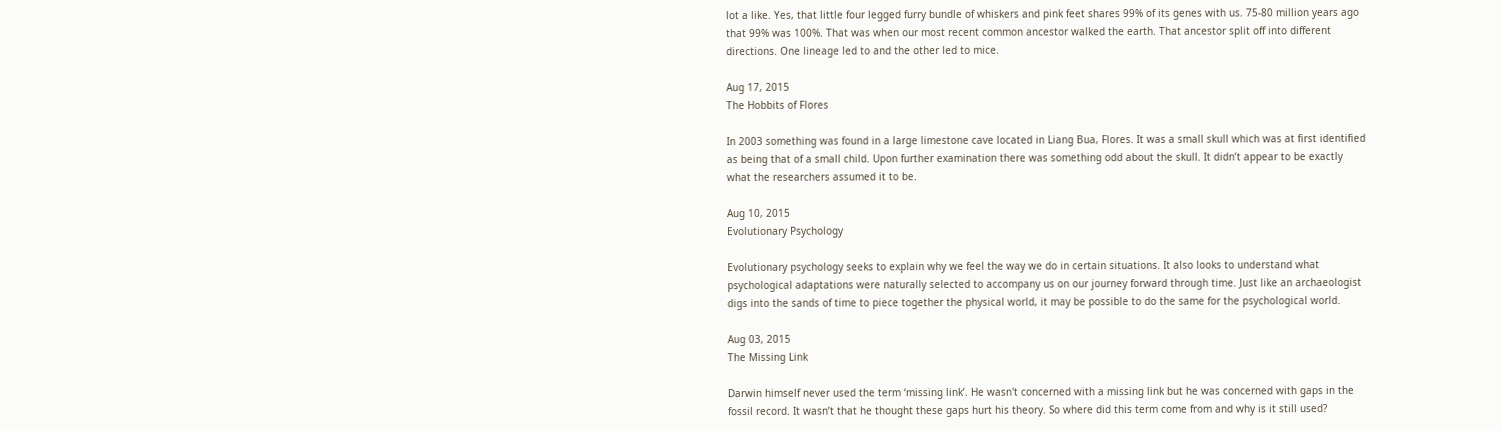lot a like. Yes, that little four legged furry bundle of whiskers and pink feet shares 99% of its genes with us. 75-80 million years ago that 99% was 100%. That was when our most recent common ancestor walked the earth. That ancestor split off into different directions. One lineage led to and the other led to mice.

Aug 17, 2015
The Hobbits of Flores

In 2003 something was found in a large limestone cave located in Liang Bua, Flores. It was a small skull which was at first identified as being that of a small child. Upon further examination there was something odd about the skull. It didn’t appear to be exactly what the researchers assumed it to be.

Aug 10, 2015
Evolutionary Psychology

Evolutionary psychology seeks to explain why we feel the way we do in certain situations. It also looks to understand what psychological adaptations were naturally selected to accompany us on our journey forward through time. Just like an archaeologist digs into the sands of time to piece together the physical world, it may be possible to do the same for the psychological world.

Aug 03, 2015
The Missing Link

Darwin himself never used the term ‘missing link’. He wasn't concerned with a missing link but he was concerned with gaps in the fossil record. It wasn’t that he thought these gaps hurt his theory. So where did this term come from and why is it still used?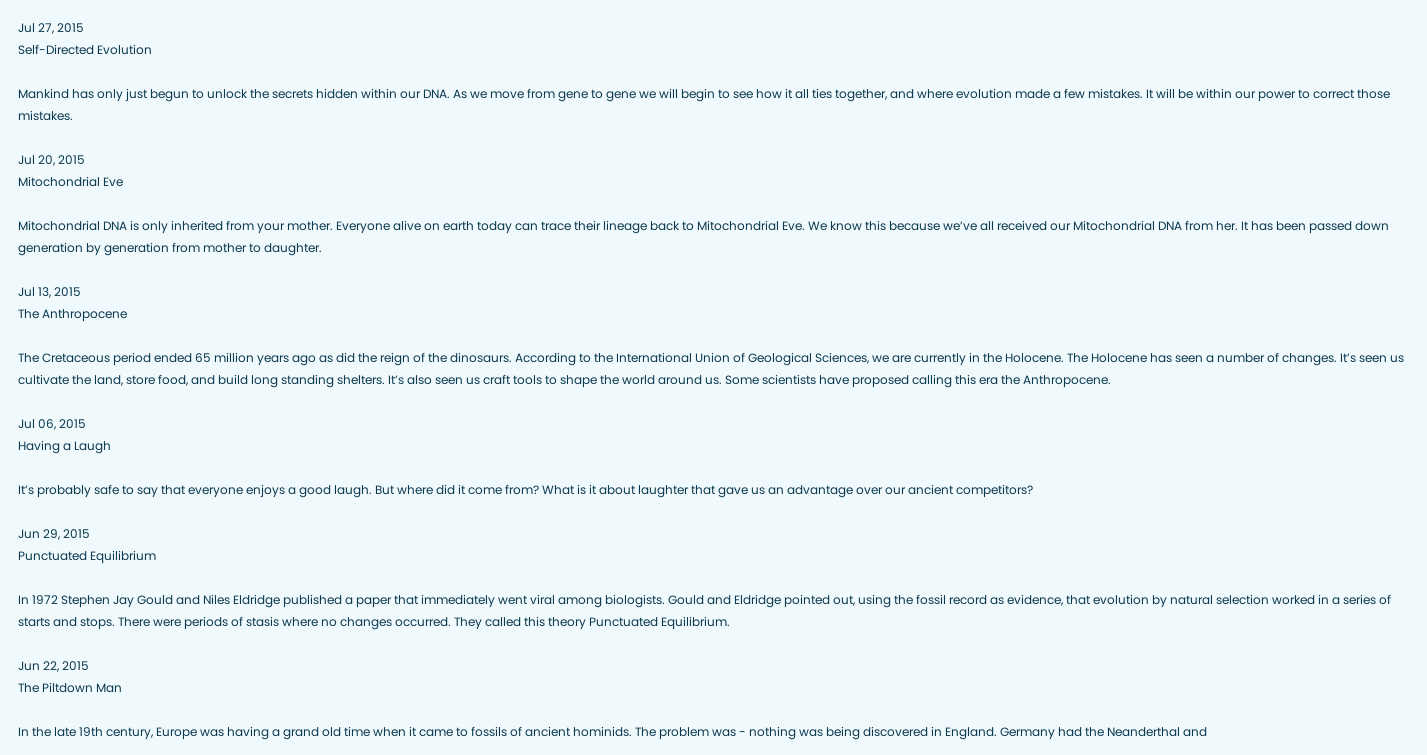Jul 27, 2015
Self-Directed Evolution

Mankind has only just begun to unlock the secrets hidden within our DNA. As we move from gene to gene we will begin to see how it all ties together, and where evolution made a few mistakes. It will be within our power to correct those mistakes.

Jul 20, 2015
Mitochondrial Eve

Mitochondrial DNA is only inherited from your mother. Everyone alive on earth today can trace their lineage back to Mitochondrial Eve. We know this because we’ve all received our Mitochondrial DNA from her. It has been passed down generation by generation from mother to daughter.

Jul 13, 2015
The Anthropocene

The Cretaceous period ended 65 million years ago as did the reign of the dinosaurs. According to the International Union of Geological Sciences, we are currently in the Holocene. The Holocene has seen a number of changes. It’s seen us cultivate the land, store food, and build long standing shelters. It’s also seen us craft tools to shape the world around us. Some scientists have proposed calling this era the Anthropocene.

Jul 06, 2015
Having a Laugh

It’s probably safe to say that everyone enjoys a good laugh. But where did it come from? What is it about laughter that gave us an advantage over our ancient competitors?

Jun 29, 2015
Punctuated Equilibrium

In 1972 Stephen Jay Gould and Niles Eldridge published a paper that immediately went viral among biologists. Gould and Eldridge pointed out, using the fossil record as evidence, that evolution by natural selection worked in a series of starts and stops. There were periods of stasis where no changes occurred. They called this theory Punctuated Equilibrium.

Jun 22, 2015
The Piltdown Man

In the late 19th century, Europe was having a grand old time when it came to fossils of ancient hominids. The problem was - nothing was being discovered in England. Germany had the Neanderthal and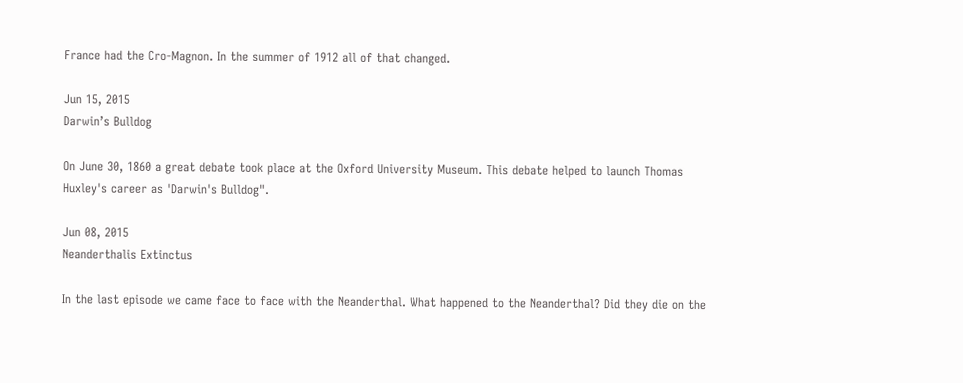France had the Cro-Magnon. In the summer of 1912 all of that changed.

Jun 15, 2015
Darwin’s Bulldog

On June 30, 1860 a great debate took place at the Oxford University Museum. This debate helped to launch Thomas Huxley's career as 'Darwin's Bulldog".

Jun 08, 2015
Neanderthalis Extinctus

In the last episode we came face to face with the Neanderthal. What happened to the Neanderthal? Did they die on the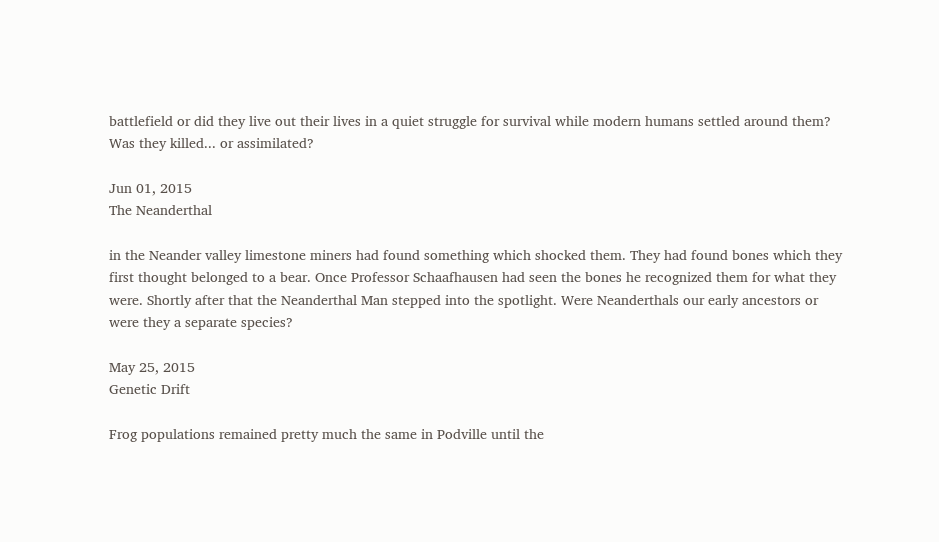battlefield or did they live out their lives in a quiet struggle for survival while modern humans settled around them? Was they killed... or assimilated?

Jun 01, 2015
The Neanderthal

in the Neander valley limestone miners had found something which shocked them. They had found bones which they first thought belonged to a bear. Once Professor Schaafhausen had seen the bones he recognized them for what they were. Shortly after that the Neanderthal Man stepped into the spotlight. Were Neanderthals our early ancestors or were they a separate species?

May 25, 2015
Genetic Drift

Frog populations remained pretty much the same in Podville until the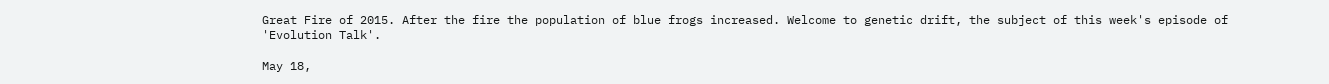Great Fire of 2015. After the fire the population of blue frogs increased. Welcome to genetic drift, the subject of this week's episode of 'Evolution Talk'.

May 18,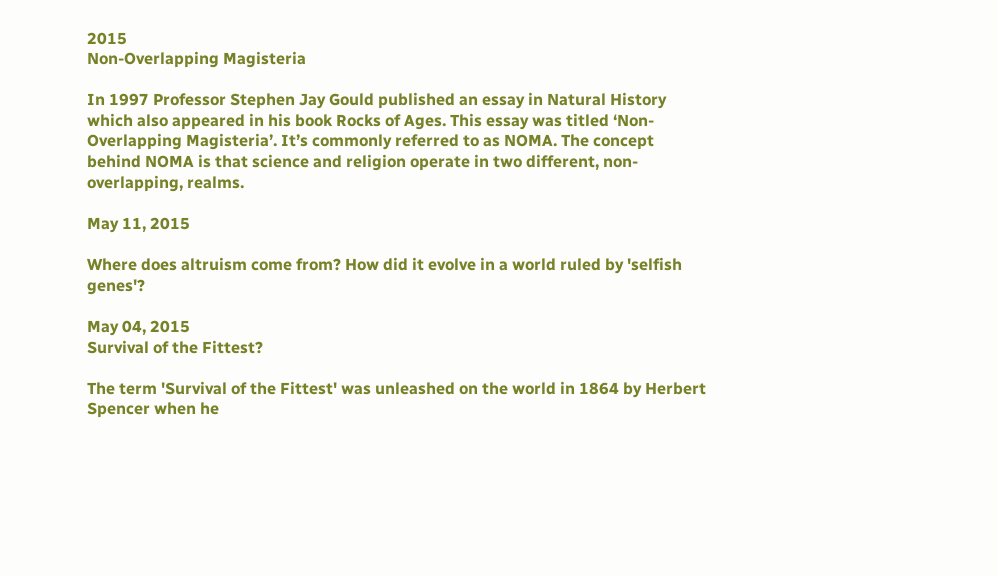2015
Non-Overlapping Magisteria

In 1997 Professor Stephen Jay Gould published an essay in Natural History which also appeared in his book Rocks of Ages. This essay was titled ‘Non-Overlapping Magisteria’. It’s commonly referred to as NOMA. The concept behind NOMA is that science and religion operate in two different, non-overlapping, realms.

May 11, 2015

Where does altruism come from? How did it evolve in a world ruled by 'selfish genes'?

May 04, 2015
Survival of the Fittest?

The term 'Survival of the Fittest' was unleashed on the world in 1864 by Herbert Spencer when he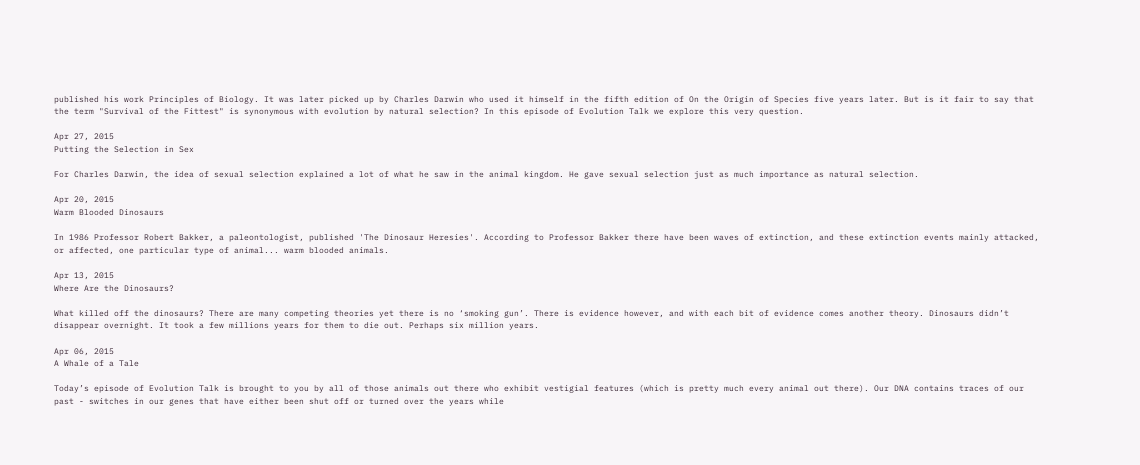published his work Principles of Biology. It was later picked up by Charles Darwin who used it himself in the fifth edition of On the Origin of Species five years later. But is it fair to say that the term "Survival of the Fittest" is synonymous with evolution by natural selection? In this episode of Evolution Talk we explore this very question.

Apr 27, 2015
Putting the Selection in Sex

For Charles Darwin, the idea of sexual selection explained a lot of what he saw in the animal kingdom. He gave sexual selection just as much importance as natural selection.

Apr 20, 2015
Warm Blooded Dinosaurs

In 1986 Professor Robert Bakker, a paleontologist, published 'The Dinosaur Heresies'. According to Professor Bakker there have been waves of extinction, and these extinction events mainly attacked, or affected, one particular type of animal... warm blooded animals.

Apr 13, 2015
Where Are the Dinosaurs?

What killed off the dinosaurs? There are many competing theories yet there is no ‘smoking gun’. There is evidence however, and with each bit of evidence comes another theory. Dinosaurs didn’t disappear overnight. It took a few millions years for them to die out. Perhaps six million years.

Apr 06, 2015
A Whale of a Tale

Today’s episode of Evolution Talk is brought to you by all of those animals out there who exhibit vestigial features (which is pretty much every animal out there). Our DNA contains traces of our past - switches in our genes that have either been shut off or turned over the years while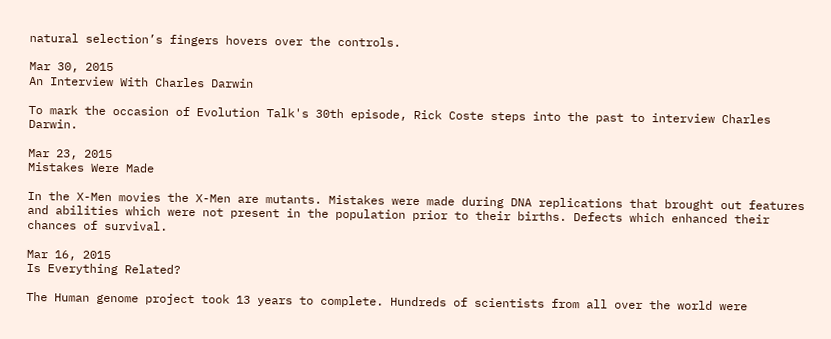natural selection’s fingers hovers over the controls.

Mar 30, 2015
An Interview With Charles Darwin

To mark the occasion of Evolution Talk's 30th episode, Rick Coste steps into the past to interview Charles Darwin.

Mar 23, 2015
Mistakes Were Made

In the X-Men movies the X-Men are mutants. Mistakes were made during DNA replications that brought out features and abilities which were not present in the population prior to their births. Defects which enhanced their chances of survival.

Mar 16, 2015
Is Everything Related?

The Human genome project took 13 years to complete. Hundreds of scientists from all over the world were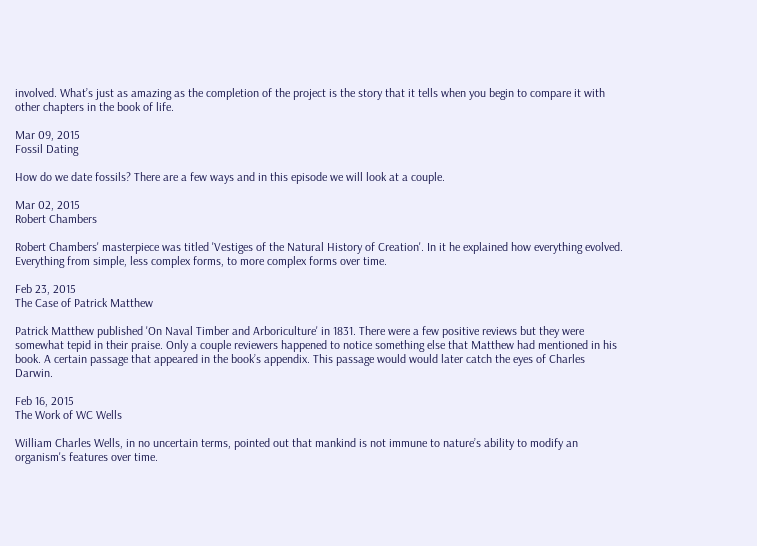involved. What’s just as amazing as the completion of the project is the story that it tells when you begin to compare it with other chapters in the book of life.

Mar 09, 2015
Fossil Dating

How do we date fossils? There are a few ways and in this episode we will look at a couple.

Mar 02, 2015
Robert Chambers

Robert Chambers' masterpiece was titled 'Vestiges of the Natural History of Creation'. In it he explained how everything evolved. Everything from simple, less complex forms, to more complex forms over time.

Feb 23, 2015
The Case of Patrick Matthew

Patrick Matthew published 'On Naval Timber and Arboriculture' in 1831. There were a few positive reviews but they were somewhat tepid in their praise. Only a couple reviewers happened to notice something else that Matthew had mentioned in his book. A certain passage that appeared in the book’s appendix. This passage would would later catch the eyes of Charles Darwin.

Feb 16, 2015
The Work of WC Wells

William Charles Wells, in no uncertain terms, pointed out that mankind is not immune to nature’s ability to modify an organism's features over time.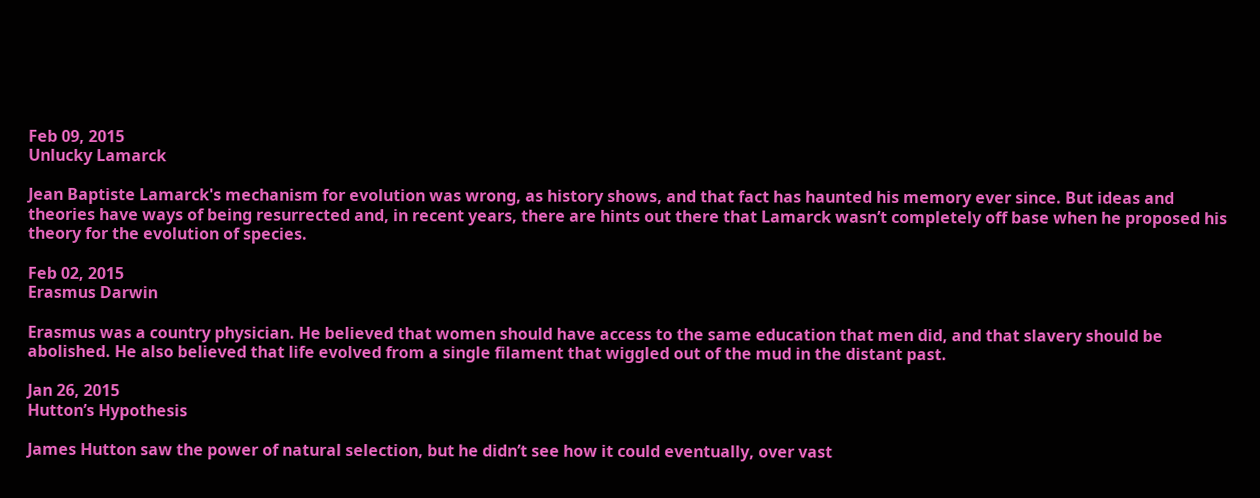Feb 09, 2015
Unlucky Lamarck

Jean Baptiste Lamarck's mechanism for evolution was wrong, as history shows, and that fact has haunted his memory ever since. But ideas and theories have ways of being resurrected and, in recent years, there are hints out there that Lamarck wasn’t completely off base when he proposed his theory for the evolution of species.

Feb 02, 2015
Erasmus Darwin

Erasmus was a country physician. He believed that women should have access to the same education that men did, and that slavery should be abolished. He also believed that life evolved from a single filament that wiggled out of the mud in the distant past.

Jan 26, 2015
Hutton’s Hypothesis

James Hutton saw the power of natural selection, but he didn’t see how it could eventually, over vast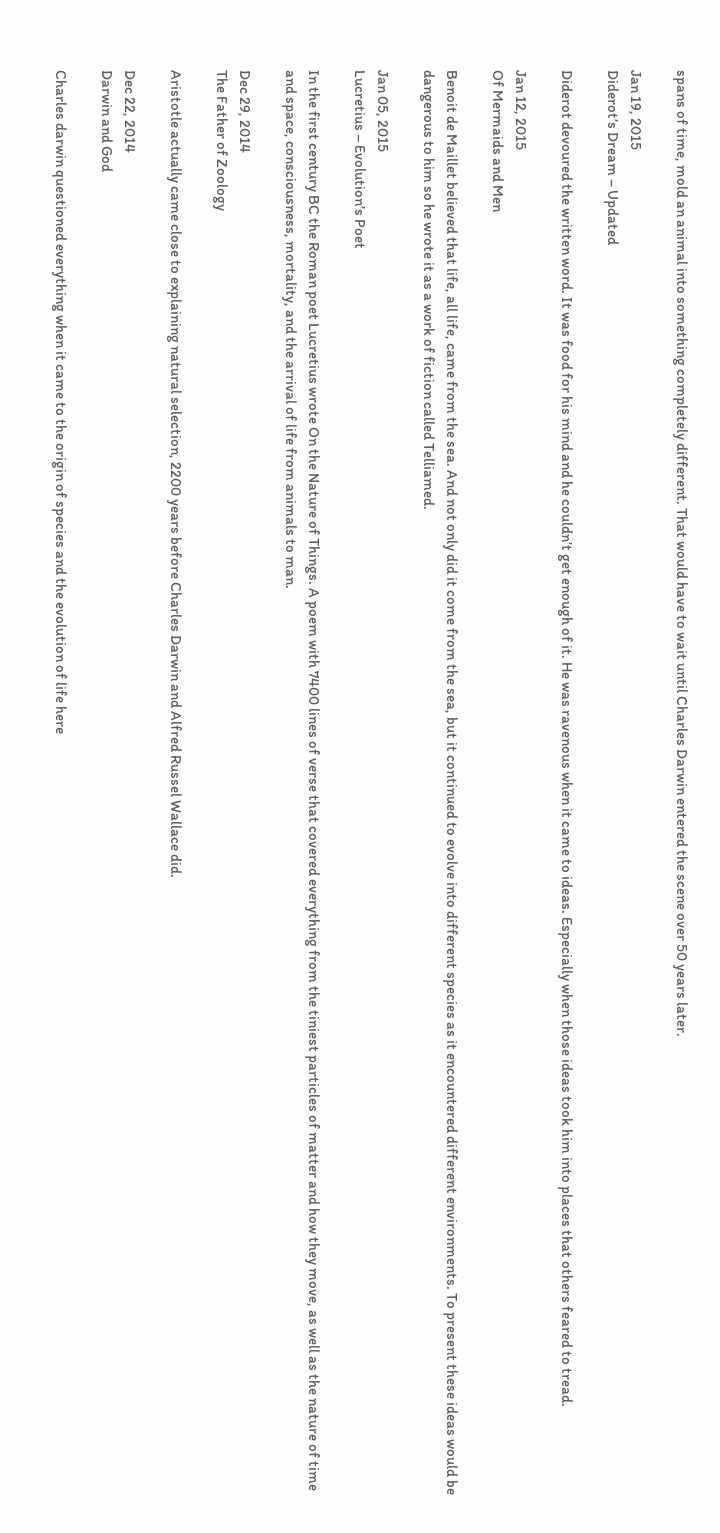spans of time, mold an animal into something completely different. That would have to wait until Charles Darwin entered the scene over 50 years later.

Jan 19, 2015
Diderot’s Dream – Updated

Diderot devoured the written word. It was food for his mind and he couldn’t get enough of it. He was ravenous when it came to ideas. Especially when those ideas took him into places that others feared to tread.

Jan 12, 2015
Of Mermaids and Men

Benoit de Maillet believed that life, all life, came from the sea. And not only did it come from the sea, but it continued to evolve into different species as it encountered different environments. To present these ideas would be dangerous to him so he wrote it as a work of fiction called Telliamed.

Jan 05, 2015
Lucretius – Evolution’s Poet

In the first century BC the Roman poet Lucretius wrote On the Nature of Things. A poem with 7400 lines of verse that covered everything from the tiniest particles of matter and how they move, as well as the nature of time and space, consciousness, mortality, and the arrival of life from animals to man.

Dec 29, 2014
The Father of Zoology

Aristotle actually came close to explaining natural selection, 2200 years before Charles Darwin and Alfred Russel Wallace did.

Dec 22, 2014
Darwin and God

Charles darwin questioned everything when it came to the origin of species and the evolution of life here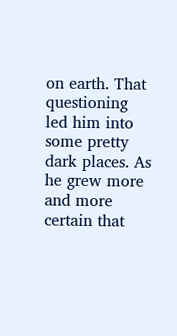on earth. That questioning led him into some pretty dark places. As he grew more and more certain that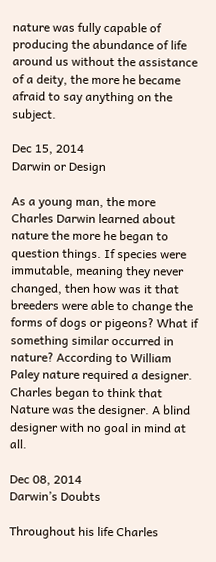nature was fully capable of producing the abundance of life around us without the assistance of a deity, the more he became afraid to say anything on the subject.

Dec 15, 2014
Darwin or Design

As a young man, the more Charles Darwin learned about nature the more he began to question things. If species were immutable, meaning they never changed, then how was it that breeders were able to change the forms of dogs or pigeons? What if something similar occurred in nature? According to William Paley nature required a designer. Charles began to think that Nature was the designer. A blind designer with no goal in mind at all.

Dec 08, 2014
Darwin’s Doubts

Throughout his life Charles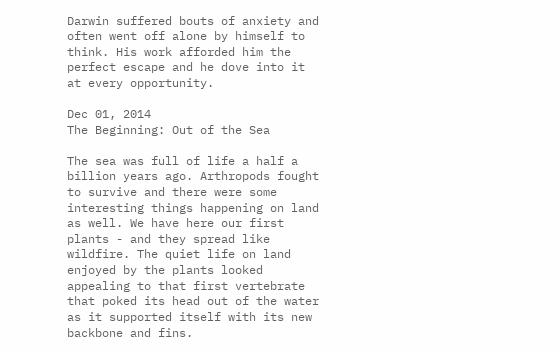Darwin suffered bouts of anxiety and often went off alone by himself to think. His work afforded him the perfect escape and he dove into it at every opportunity.

Dec 01, 2014
The Beginning: Out of the Sea

The sea was full of life a half a billion years ago. Arthropods fought to survive and there were some interesting things happening on land as well. We have here our first plants - and they spread like wildfire. The quiet life on land enjoyed by the plants looked appealing to that first vertebrate that poked its head out of the water as it supported itself with its new backbone and fins.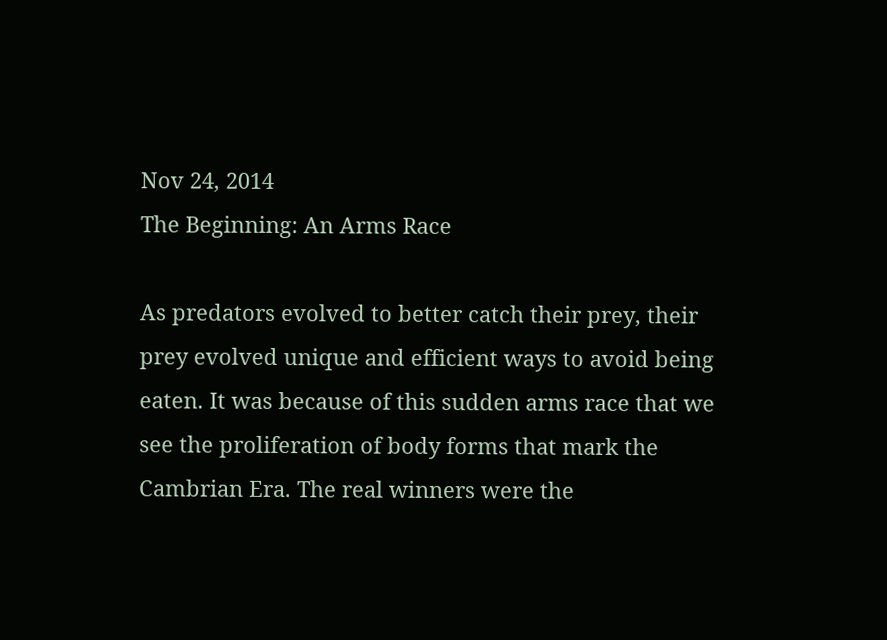Nov 24, 2014
The Beginning: An Arms Race

As predators evolved to better catch their prey, their prey evolved unique and efficient ways to avoid being eaten. It was because of this sudden arms race that we see the proliferation of body forms that mark the Cambrian Era. The real winners were the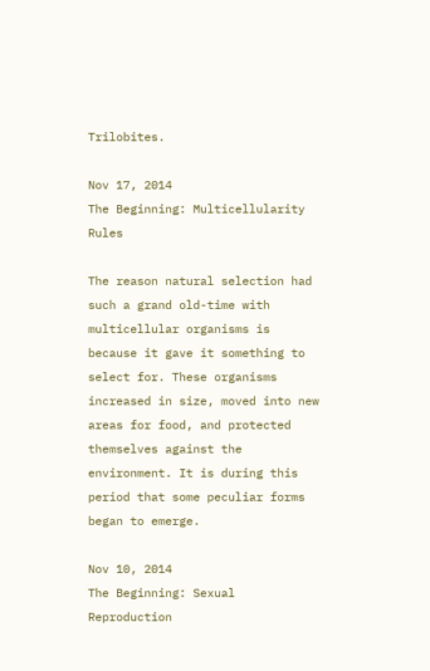Trilobites.

Nov 17, 2014
The Beginning: Multicellularity Rules

The reason natural selection had such a grand old-time with multicellular organisms is because it gave it something to select for. These organisms increased in size, moved into new areas for food, and protected themselves against the environment. It is during this period that some peculiar forms began to emerge.

Nov 10, 2014
The Beginning: Sexual Reproduction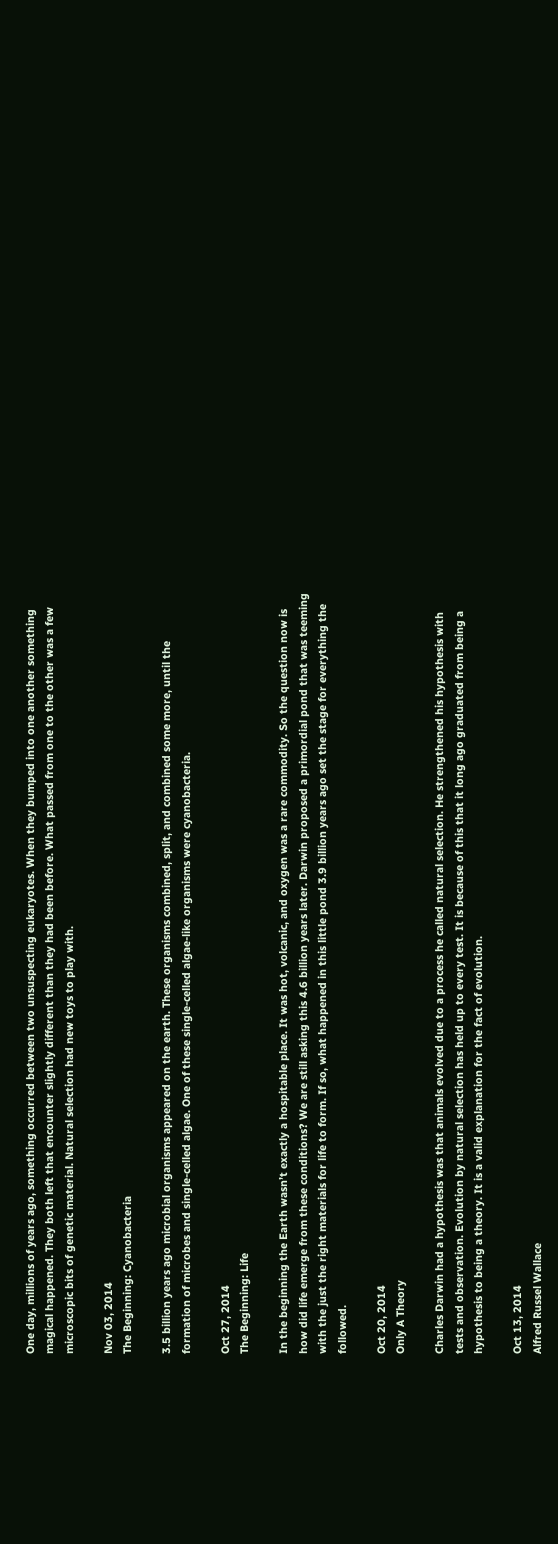One day, millions of years ago, something occurred between two unsuspecting eukaryotes. When they bumped into one another something magical happened. They both left that encounter slightly different than they had been before. What passed from one to the other was a few microscopic bits of genetic material. Natural selection had new toys to play with.

Nov 03, 2014
The Beginning: Cyanobacteria

3.5 billion years ago microbial organisms appeared on the earth. These organisms combined, split, and combined some more, until the formation of microbes and single-celled algae. One of these single-celled algae-like organisms were cyanobacteria.

Oct 27, 2014
The Beginning: Life

In the beginning the Earth wasn’t exactly a hospitable place. It was hot, volcanic, and oxygen was a rare commodity. So the question now is how did life emerge from these conditions? We are still asking this 4.6 billion years later. Darwin proposed a primordial pond that was teeming with the just the right materials for life to form. If so, what happened in this little pond 3.9 billion years ago set the stage for everything the followed.

Oct 20, 2014
Only A Theory

Charles Darwin had a hypothesis was that animals evolved due to a process he called natural selection. He strengthened his hypothesis with tests and observation. Evolution by natural selection has held up to every test. It is because of this that it long ago graduated from being a hypothesis to being a theory. It is a valid explanation for the fact of evolution.

Oct 13, 2014
Alfred Russel Wallace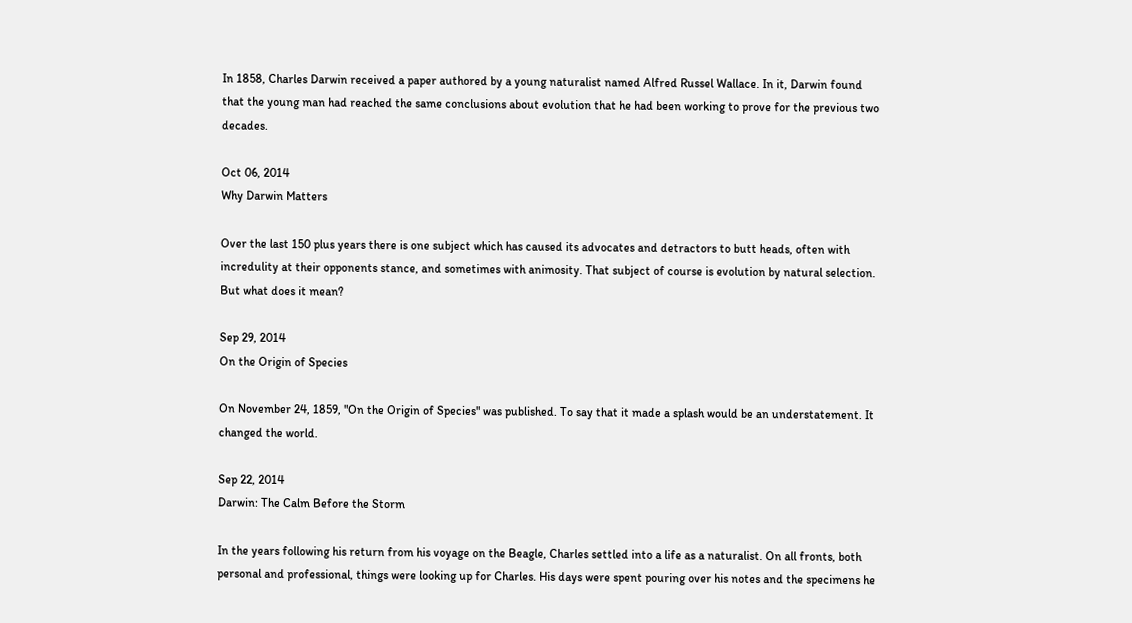In 1858, Charles Darwin received a paper authored by a young naturalist named Alfred Russel Wallace. In it, Darwin found that the young man had reached the same conclusions about evolution that he had been working to prove for the previous two decades.

Oct 06, 2014
Why Darwin Matters

Over the last 150 plus years there is one subject which has caused its advocates and detractors to butt heads, often with incredulity at their opponents stance, and sometimes with animosity. That subject of course is evolution by natural selection. But what does it mean?

Sep 29, 2014
On the Origin of Species

On November 24, 1859, "On the Origin of Species" was published. To say that it made a splash would be an understatement. It changed the world.

Sep 22, 2014
Darwin: The Calm Before the Storm

In the years following his return from his voyage on the Beagle, Charles settled into a life as a naturalist. On all fronts, both personal and professional, things were looking up for Charles. His days were spent pouring over his notes and the specimens he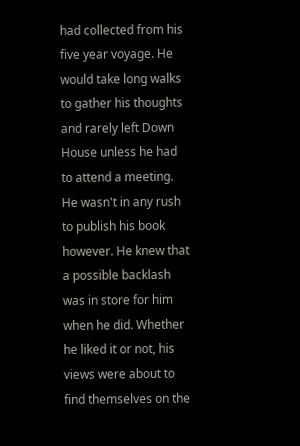had collected from his five year voyage. He would take long walks to gather his thoughts and rarely left Down House unless he had to attend a meeting. He wasn't in any rush to publish his book however. He knew that a possible backlash was in store for him when he did. Whether he liked it or not, his views were about to find themselves on the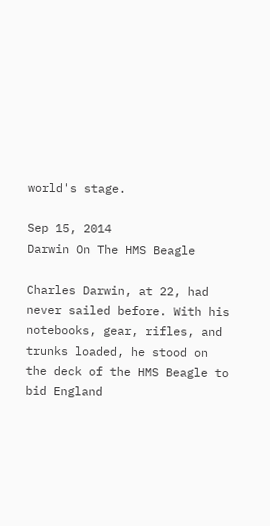world's stage.

Sep 15, 2014
Darwin On The HMS Beagle

Charles Darwin, at 22, had never sailed before. With his notebooks, gear, rifles, and trunks loaded, he stood on the deck of the HMS Beagle to bid England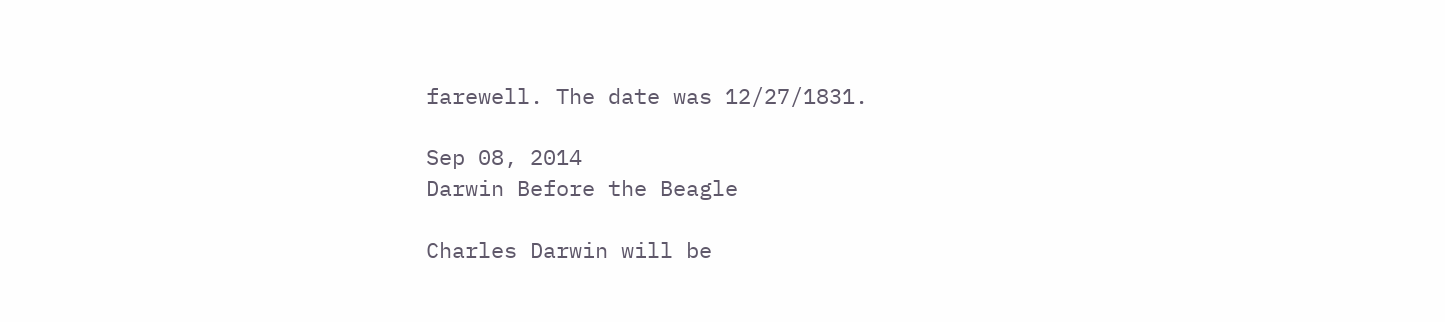farewell. The date was 12/27/1831.

Sep 08, 2014
Darwin Before the Beagle

Charles Darwin will be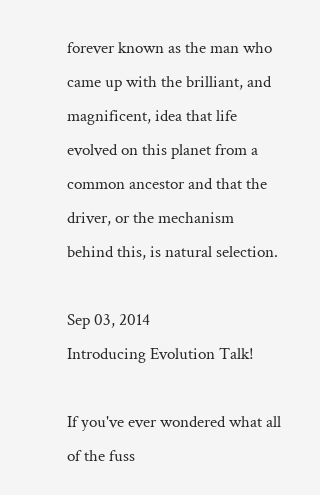forever known as the man who came up with the brilliant, and magnificent, idea that life evolved on this planet from a common ancestor and that the driver, or the mechanism behind this, is natural selection.

Sep 03, 2014
Introducing Evolution Talk!

If you've ever wondered what all of the fuss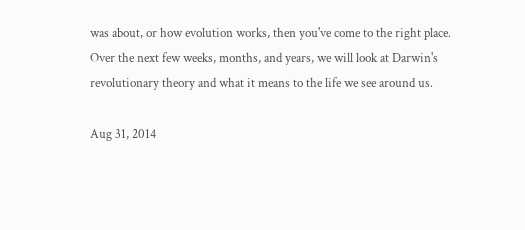was about, or how evolution works, then you've come to the right place. Over the next few weeks, months, and years, we will look at Darwin's revolutionary theory and what it means to the life we see around us.

Aug 31, 2014